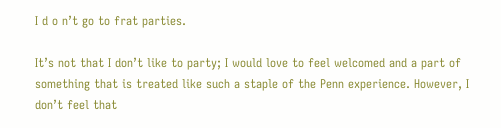I d o n’t go to frat parties.

It’s not that I don’t like to party; I would love to feel welcomed and a part of something that is treated like such a staple of the Penn experience. However, I don’t feel that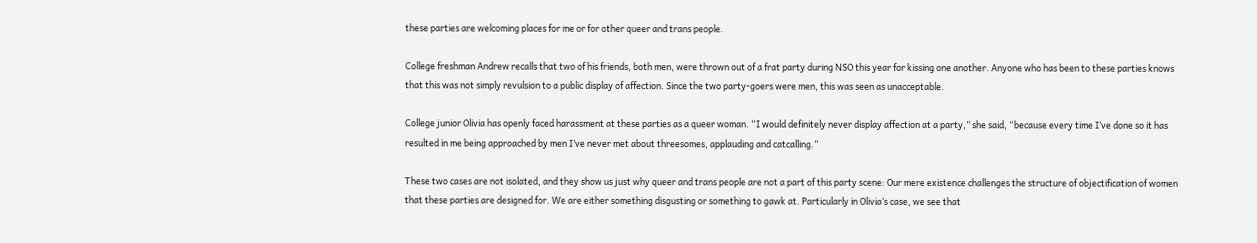these parties are welcoming places for me or for other queer and trans people.

College freshman Andrew recalls that two of his friends, both men, were thrown out of a frat party during NSO this year for kissing one another. Anyone who has been to these parties knows that this was not simply revulsion to a public display of affection. Since the two party-goers were men, this was seen as unacceptable.

College junior Olivia has openly faced harassment at these parties as a queer woman. “I would definitely never display affection at a party,” she said, “because every time I’ve done so it has resulted in me being approached by men I’ve never met about threesomes, applauding and catcalling.”

These two cases are not isolated, and they show us just why queer and trans people are not a part of this party scene: Our mere existence challenges the structure of objectification of women that these parties are designed for. We are either something disgusting or something to gawk at. Particularly in Olivia’s case, we see that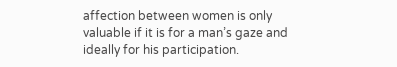affection between women is only valuable if it is for a man’s gaze and ideally for his participation.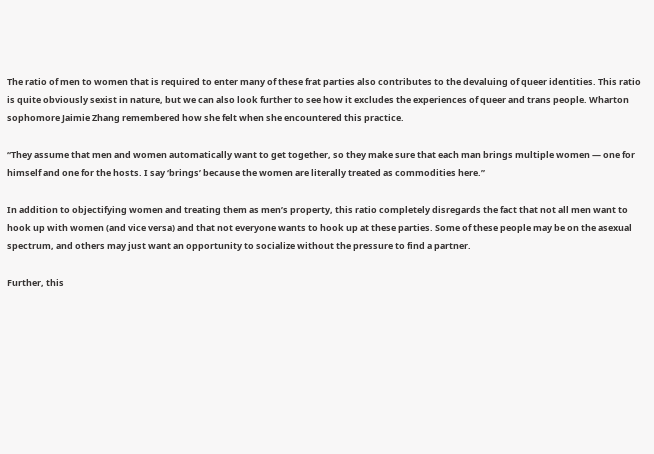The ratio of men to women that is required to enter many of these frat parties also contributes to the devaluing of queer identities. This ratio is quite obviously sexist in nature, but we can also look further to see how it excludes the experiences of queer and trans people. Wharton sophomore Jaimie Zhang remembered how she felt when she encountered this practice.

“They assume that men and women automatically want to get together, so they make sure that each man brings multiple women — one for himself and one for the hosts. I say ‘brings’ because the women are literally treated as commodities here.”

In addition to objectifying women and treating them as men’s property, this ratio completely disregards the fact that not all men want to hook up with women (and vice versa) and that not everyone wants to hook up at these parties. Some of these people may be on the asexual spectrum, and others may just want an opportunity to socialize without the pressure to find a partner.

Further, this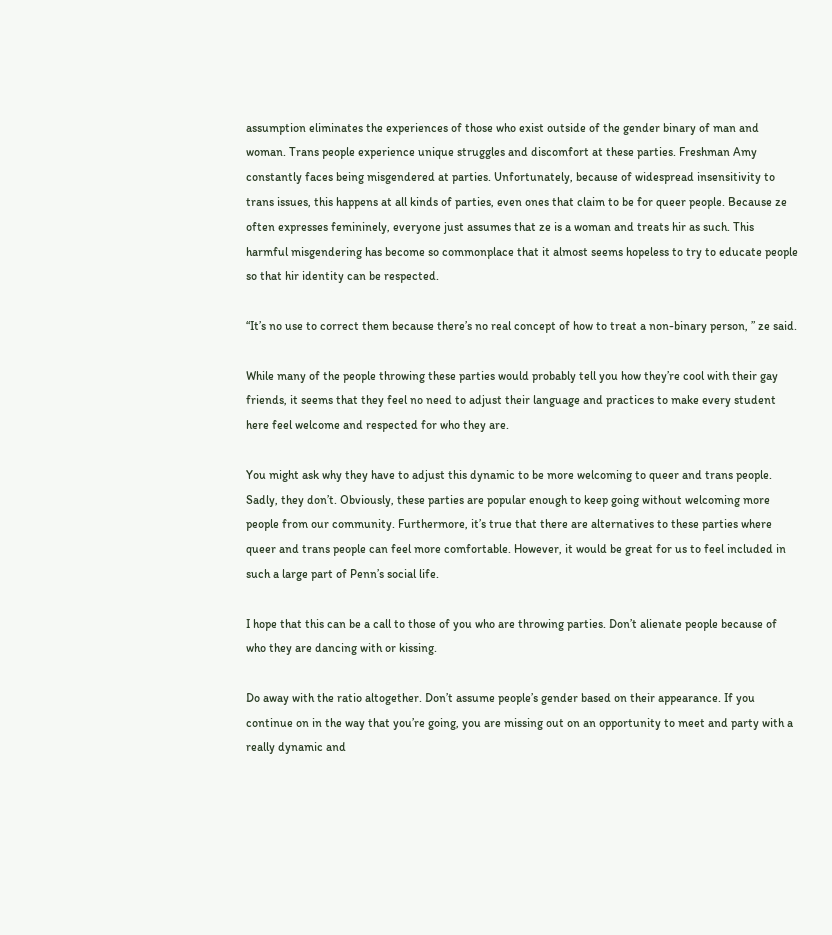assumption eliminates the experiences of those who exist outside of the gender binary of man and woman. Trans people experience unique struggles and discomfort at these parties. Freshman Amy constantly faces being misgendered at parties. Unfortunately, because of widespread insensitivity to trans issues, this happens at all kinds of parties, even ones that claim to be for queer people. Because ze often expresses femininely, everyone just assumes that ze is a woman and treats hir as such. This harmful misgendering has become so commonplace that it almost seems hopeless to try to educate people so that hir identity can be respected.

“It’s no use to correct them because there’s no real concept of how to treat a non-binary person, ” ze said.

While many of the people throwing these parties would probably tell you how they’re cool with their gay friends, it seems that they feel no need to adjust their language and practices to make every student here feel welcome and respected for who they are.

You might ask why they have to adjust this dynamic to be more welcoming to queer and trans people. Sadly, they don’t. Obviously, these parties are popular enough to keep going without welcoming more people from our community. Furthermore, it’s true that there are alternatives to these parties where queer and trans people can feel more comfortable. However, it would be great for us to feel included in such a large part of Penn’s social life.

I hope that this can be a call to those of you who are throwing parties. Don’t alienate people because of who they are dancing with or kissing.

Do away with the ratio altogether. Don’t assume people’s gender based on their appearance. If you continue on in the way that you’re going, you are missing out on an opportunity to meet and party with a really dynamic and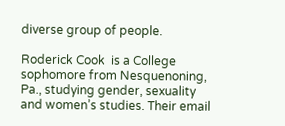diverse group of people.

Roderick Cook  is a College sophomore from Nesquenoning, Pa., studying gender, sexuality and women’s studies. Their email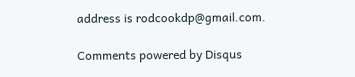address is rodcookdp@gmail.com.

Comments powered by Disqus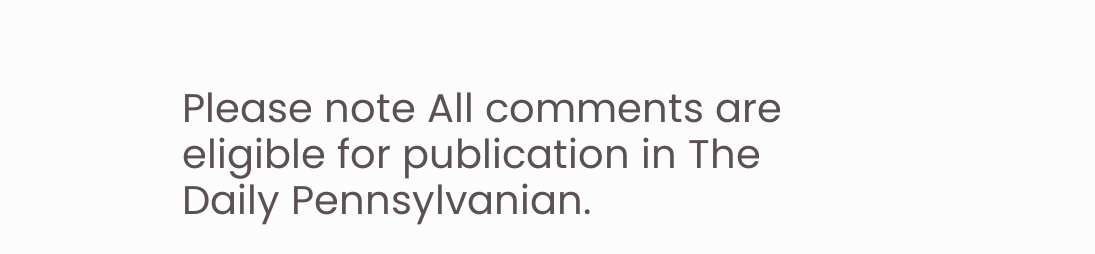Please note All comments are eligible for publication in The Daily Pennsylvanian.